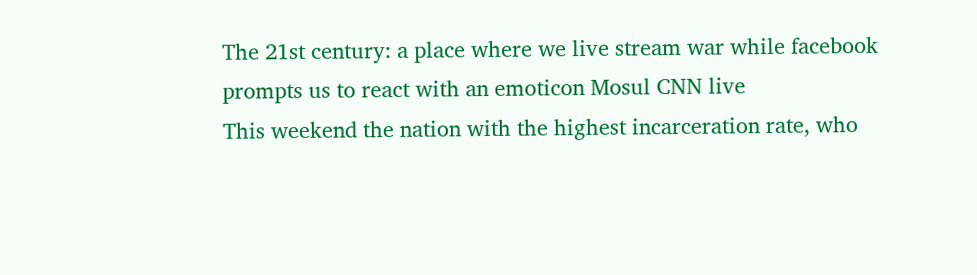The 21st century: a place where we live stream war while facebook prompts us to react with an emoticon Mosul CNN live
This weekend the nation with the highest incarceration rate, who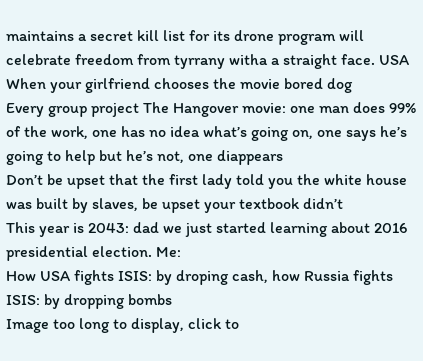maintains a secret kill list for its drone program will celebrate freedom from tyrrany witha a straight face. USA
When your girlfriend chooses the movie bored dog
Every group project The Hangover movie: one man does 99% of the work, one has no idea what’s going on, one says he’s going to help but he’s not, one diappears
Don’t be upset that the first lady told you the white house was built by slaves, be upset your textbook didn’t
This year is 2043: dad we just started learning about 2016 presidential election. Me:
How USA fights ISIS: by droping cash, how Russia fights ISIS: by dropping bombs
Image too long to display, click to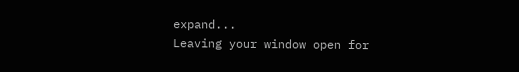expand...
Leaving your window open for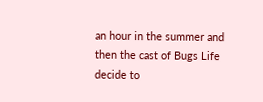an hour in the summer and then the cast of Bugs Life decide to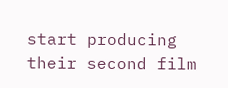start producing their second film